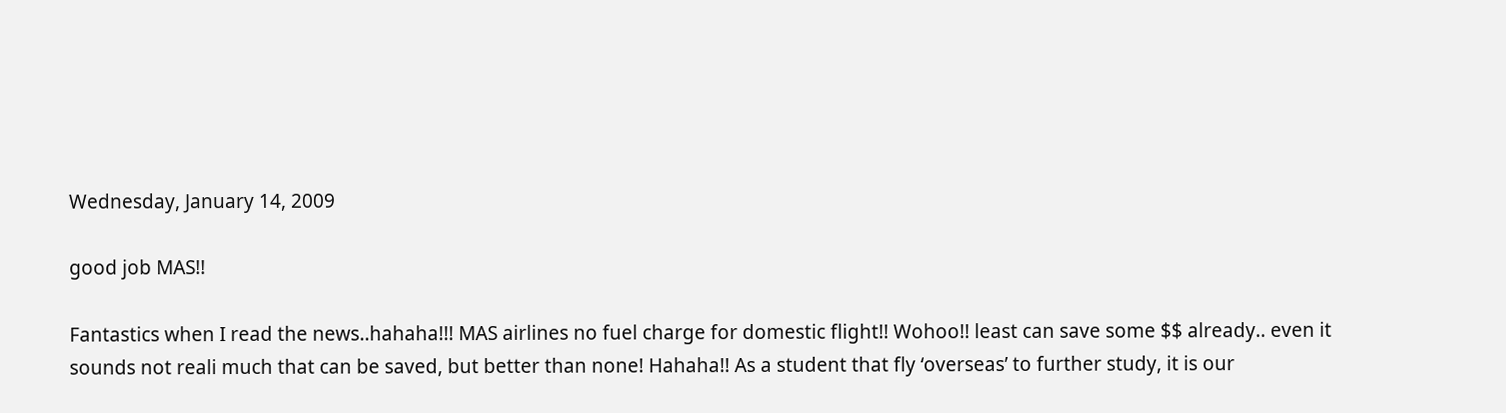Wednesday, January 14, 2009

good job MAS!!

Fantastics when I read the news..hahaha!!! MAS airlines no fuel charge for domestic flight!! Wohoo!! least can save some $$ already.. even it sounds not reali much that can be saved, but better than none! Hahaha!! As a student that fly ‘overseas’ to further study, it is our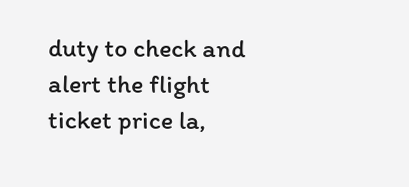duty to check and alert the flight ticket price la,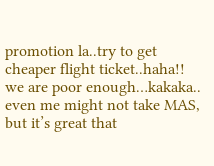promotion la..try to get cheaper flight ticket..haha!! we are poor enough…kakaka.. even me might not take MAS, but it’s great that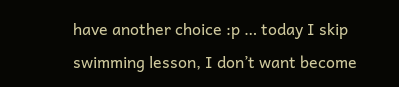have another choice :p … today I skip swimming lesson, I don’t want become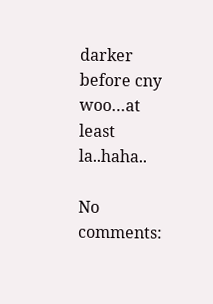darker before cny woo…at least la..haha..

No comments: